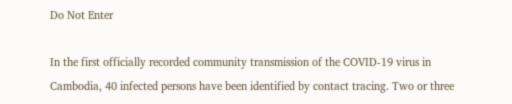Do Not Enter

In the first officially recorded community transmission of the COVID-19 virus in Cambodia, 40 infected persons have been identified by contact tracing. Two or three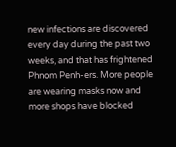new infections are discovered every day during the past two weeks, and that has frightened Phnom Penh-ers. More people are wearing masks now and more shops have blocked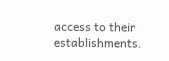access to their establishments.